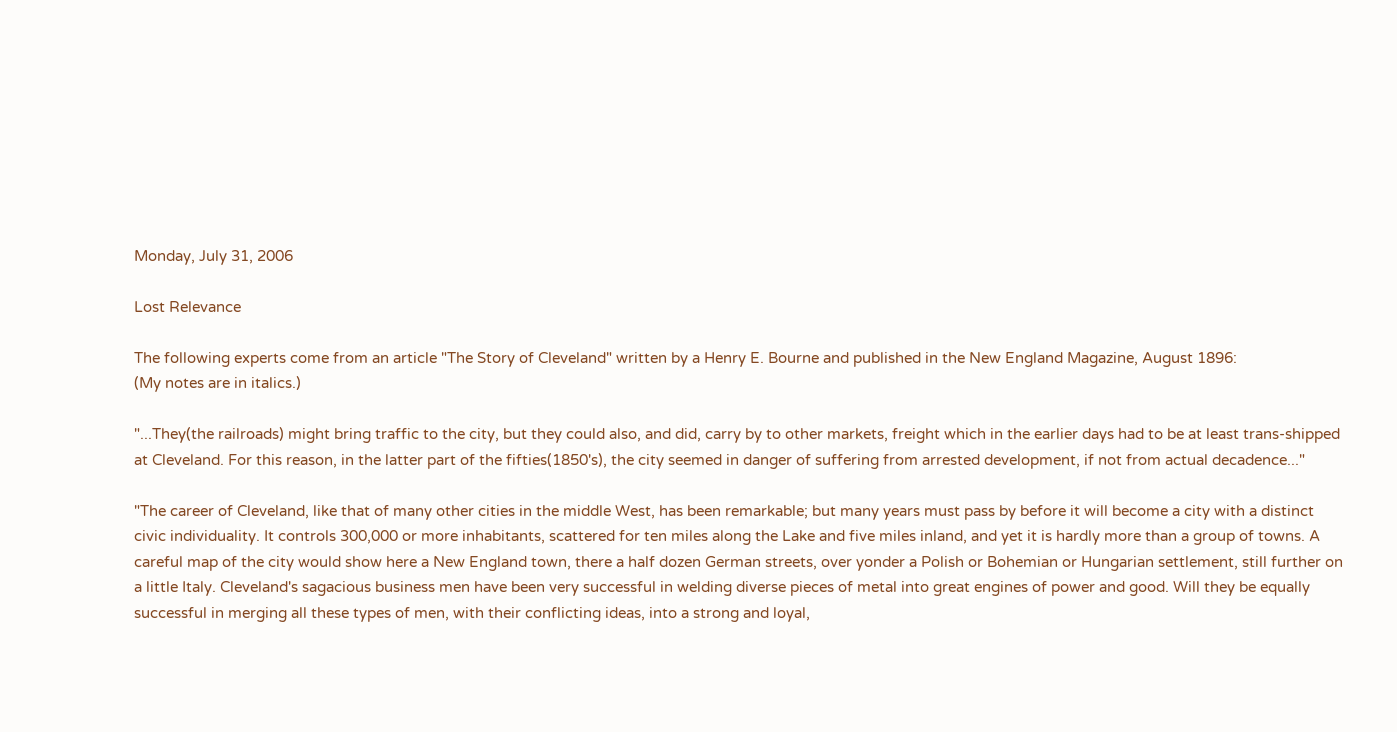Monday, July 31, 2006

Lost Relevance

The following experts come from an article "The Story of Cleveland" written by a Henry E. Bourne and published in the New England Magazine, August 1896:
(My notes are in italics.)

"...They(the railroads) might bring traffic to the city, but they could also, and did, carry by to other markets, freight which in the earlier days had to be at least trans-shipped at Cleveland. For this reason, in the latter part of the fifties(1850's), the city seemed in danger of suffering from arrested development, if not from actual decadence..."

"The career of Cleveland, like that of many other cities in the middle West, has been remarkable; but many years must pass by before it will become a city with a distinct civic individuality. It controls 300,000 or more inhabitants, scattered for ten miles along the Lake and five miles inland, and yet it is hardly more than a group of towns. A careful map of the city would show here a New England town, there a half dozen German streets, over yonder a Polish or Bohemian or Hungarian settlement, still further on a little Italy. Cleveland's sagacious business men have been very successful in welding diverse pieces of metal into great engines of power and good. Will they be equally successful in merging all these types of men, with their conflicting ideas, into a strong and loyal,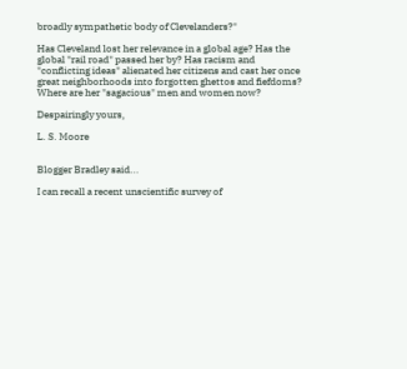broadly sympathetic body of Clevelanders?"

Has Cleveland lost her relevance in a global age? Has the global "rail road" passed her by? Has racism and "conflicting ideas" alienated her citizens and cast her once great neighborhoods into forgotten ghettos and fiefdoms? Where are her "sagacious" men and women now?

Despairingly yours,

L. S. Moore


Blogger Bradley said...

I can recall a recent unscientific survey of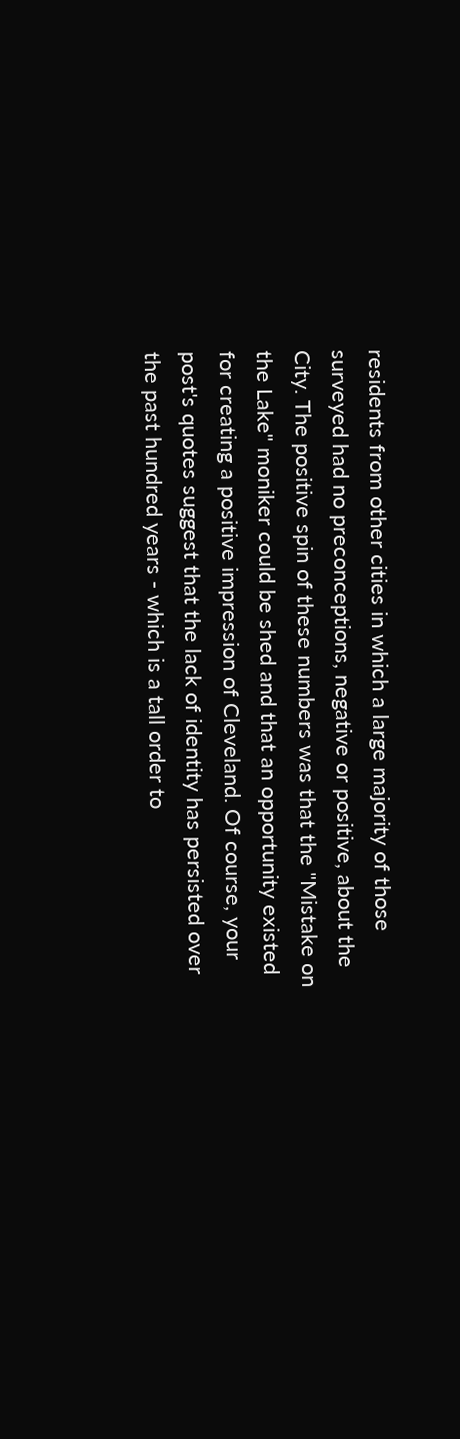residents from other cities in which a large majority of those surveyed had no preconceptions, negative or positive, about the City. The positive spin of these numbers was that the "Mistake on the Lake" moniker could be shed and that an opportunity existed for creating a positive impression of Cleveland. Of course, your post's quotes suggest that the lack of identity has persisted over the past hundred years - which is a tall order to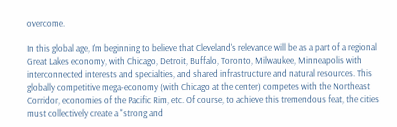overcome.

In this global age, I'm beginning to believe that Cleveland's relevance will be as a part of a regional Great Lakes economy, with Chicago, Detroit, Buffalo, Toronto, Milwaukee, Minneapolis with interconnected interests and specialties, and shared infrastructure and natural resources. This globally competitive mega-economy (with Chicago at the center) competes with the Northeast Corridor, economies of the Pacific Rim, etc. Of course, to achieve this tremendous feat, the cities must collectively create a "strong and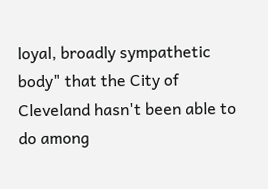loyal, broadly sympathetic body" that the City of Cleveland hasn't been able to do among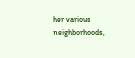her various neighborhoods,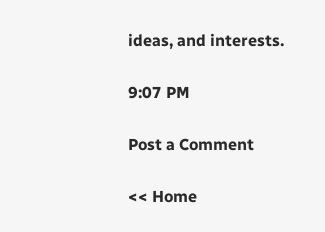ideas, and interests.

9:07 PM

Post a Comment

<< Home